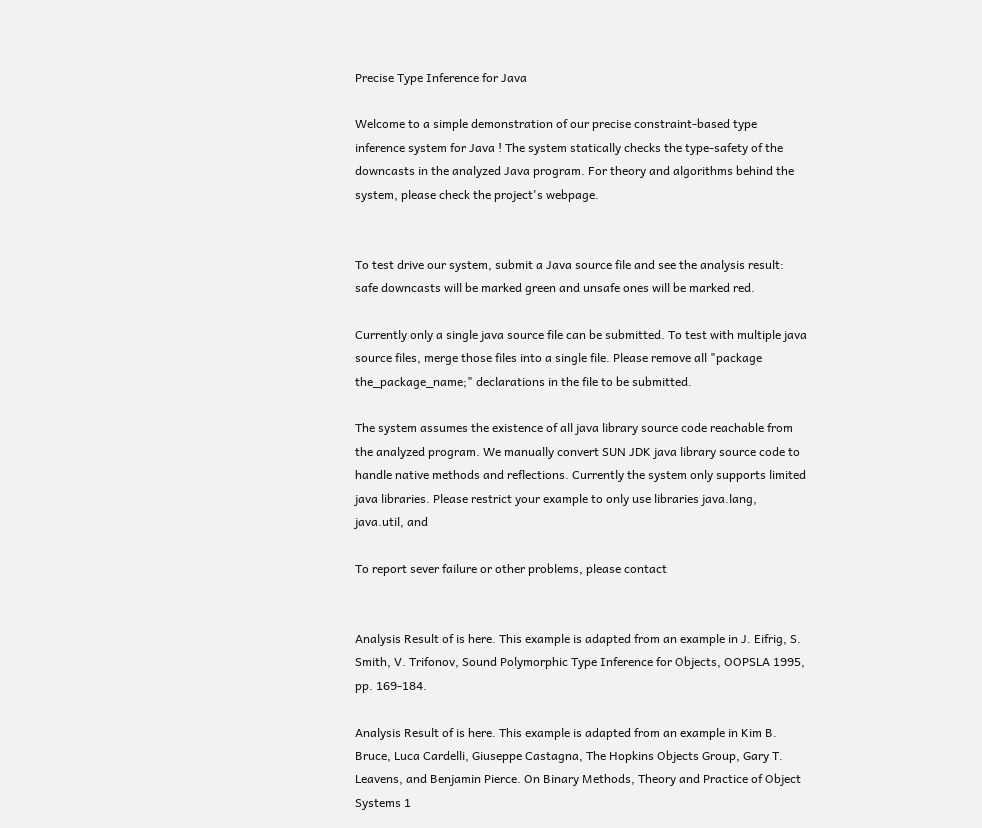Precise Type Inference for Java

Welcome to a simple demonstration of our precise constraint-based type inference system for Java ! The system statically checks the type-safety of the downcasts in the analyzed Java program. For theory and algorithms behind the system, please check the project's webpage.


To test drive our system, submit a Java source file and see the analysis result: safe downcasts will be marked green and unsafe ones will be marked red.

Currently only a single java source file can be submitted. To test with multiple java source files, merge those files into a single file. Please remove all "package the_package_name;" declarations in the file to be submitted.

The system assumes the existence of all java library source code reachable from the analyzed program. We manually convert SUN JDK java library source code to handle native methods and reflections. Currently the system only supports limited java libraries. Please restrict your example to only use libraries java.lang, java.util, and

To report sever failure or other problems, please contact


Analysis Result of is here. This example is adapted from an example in J. Eifrig, S. Smith, V. Trifonov, Sound Polymorphic Type Inference for Objects, OOPSLA 1995, pp. 169-184.

Analysis Result of is here. This example is adapted from an example in Kim B. Bruce, Luca Cardelli, Giuseppe Castagna, The Hopkins Objects Group, Gary T. Leavens, and Benjamin Pierce. On Binary Methods, Theory and Practice of Object Systems 1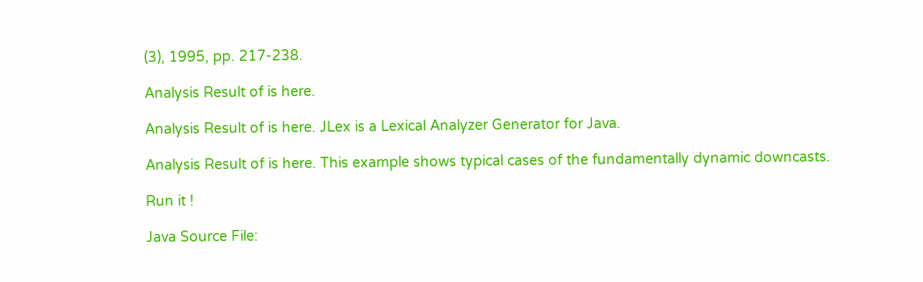(3), 1995, pp. 217-238.

Analysis Result of is here.

Analysis Result of is here. JLex is a Lexical Analyzer Generator for Java.

Analysis Result of is here. This example shows typical cases of the fundamentally dynamic downcasts.

Run it !

Java Source File: